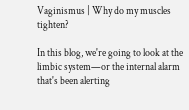Vaginismus | Why do my muscles tighten?

In this blog, we're going to look at the limbic system—or the internal alarm that's been alerting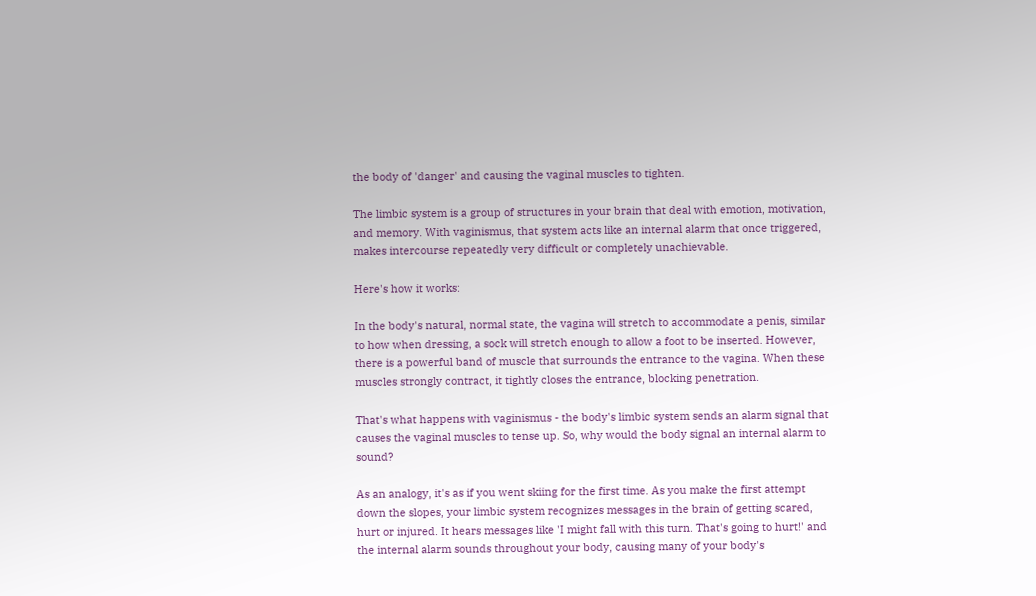the body of 'danger' and causing the vaginal muscles to tighten.

The limbic system is a group of structures in your brain that deal with emotion, motivation, and memory. With vaginismus, that system acts like an internal alarm that once triggered, makes intercourse repeatedly very difficult or completely unachievable.

Here's how it works:

In the body's natural, normal state, the vagina will stretch to accommodate a penis, similar to how when dressing, a sock will stretch enough to allow a foot to be inserted. However, there is a powerful band of muscle that surrounds the entrance to the vagina. When these muscles strongly contract, it tightly closes the entrance, blocking penetration.

That's what happens with vaginismus - the body's limbic system sends an alarm signal that causes the vaginal muscles to tense up. So, why would the body signal an internal alarm to sound?

As an analogy, it's as if you went skiing for the first time. As you make the first attempt down the slopes, your limbic system recognizes messages in the brain of getting scared, hurt or injured. It hears messages like 'I might fall with this turn. That's going to hurt!' and the internal alarm sounds throughout your body, causing many of your body's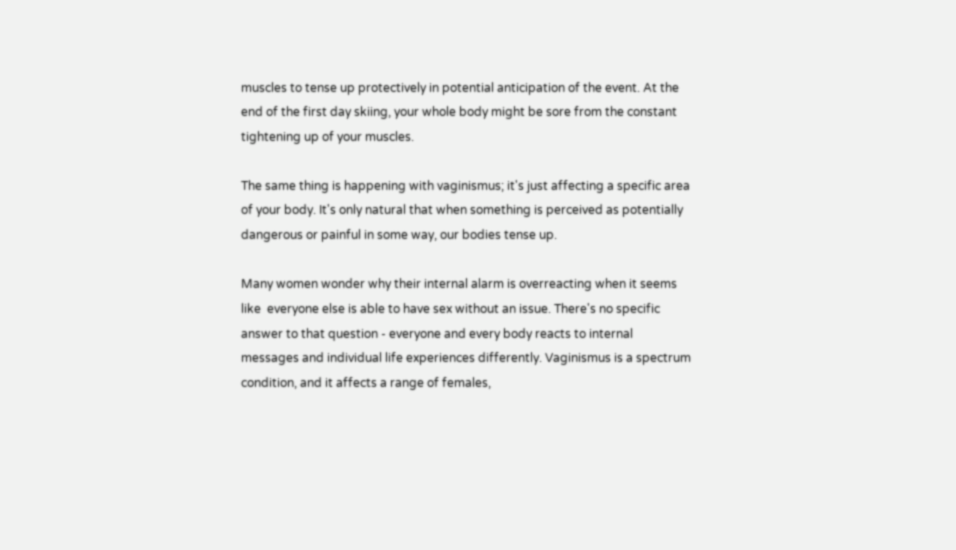muscles to tense up protectively in potential anticipation of the event. At the end of the first day skiing, your whole body might be sore from the constant tightening up of your muscles.

The same thing is happening with vaginismus; it's just affecting a specific area of your body. It's only natural that when something is perceived as potentially dangerous or painful in some way, our bodies tense up.

Many women wonder why their internal alarm is overreacting when it seems like  everyone else is able to have sex without an issue. There's no specific answer to that question - everyone and every body reacts to internal messages and individual life experiences differently. Vaginismus is a spectrum condition, and it affects a range of females,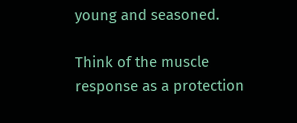young and seasoned.

Think of the muscle response as a protection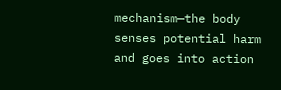mechanism—the body senses potential harm and goes into action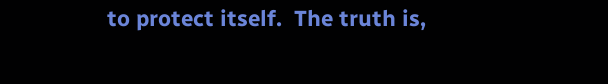to protect itself.  The truth is,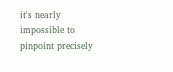it's nearly impossible to pinpoint precisely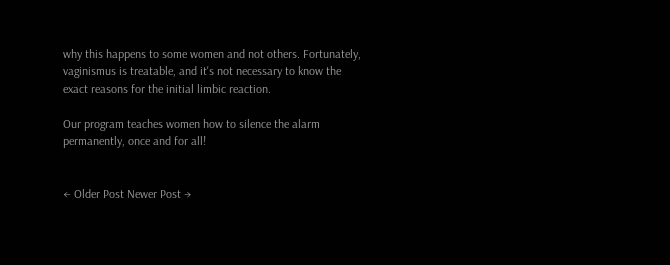why this happens to some women and not others. Fortunately, vaginismus is treatable, and it's not necessary to know the exact reasons for the initial limbic reaction.

Our program teaches women how to silence the alarm permanently, once and for all!


← Older Post Newer Post →